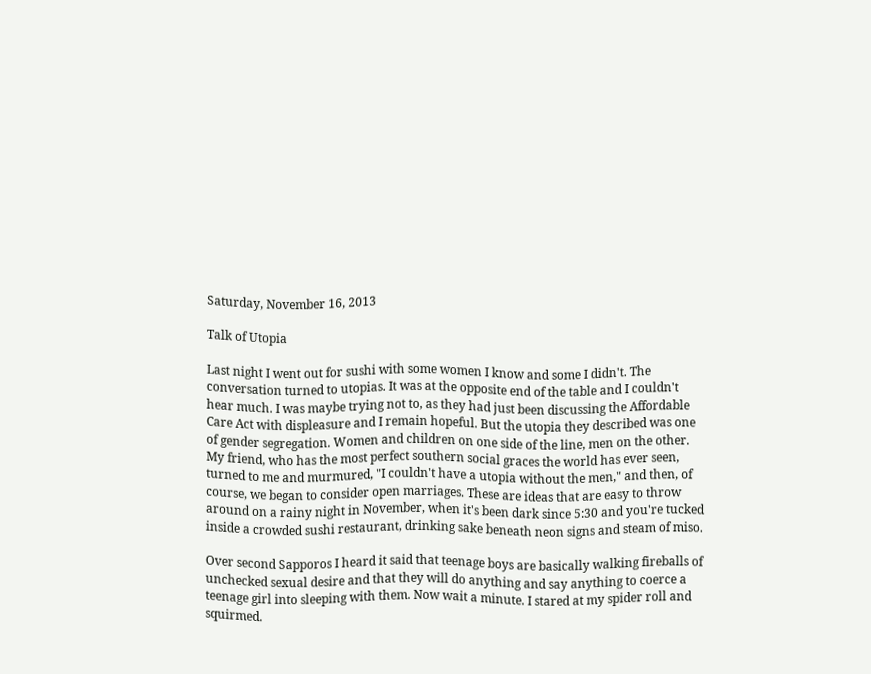Saturday, November 16, 2013

Talk of Utopia

Last night I went out for sushi with some women I know and some I didn't. The conversation turned to utopias. It was at the opposite end of the table and I couldn't hear much. I was maybe trying not to, as they had just been discussing the Affordable Care Act with displeasure and I remain hopeful. But the utopia they described was one of gender segregation. Women and children on one side of the line, men on the other. My friend, who has the most perfect southern social graces the world has ever seen, turned to me and murmured, "I couldn't have a utopia without the men," and then, of course, we began to consider open marriages. These are ideas that are easy to throw around on a rainy night in November, when it's been dark since 5:30 and you're tucked inside a crowded sushi restaurant, drinking sake beneath neon signs and steam of miso.

Over second Sapporos I heard it said that teenage boys are basically walking fireballs of unchecked sexual desire and that they will do anything and say anything to coerce a teenage girl into sleeping with them. Now wait a minute. I stared at my spider roll and squirmed.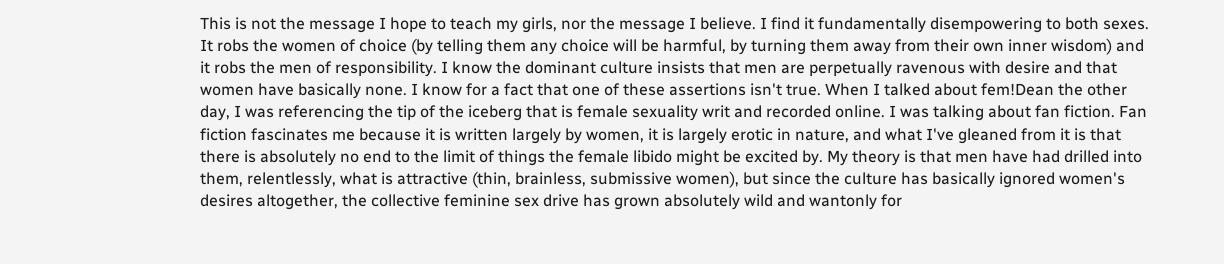This is not the message I hope to teach my girls, nor the message I believe. I find it fundamentally disempowering to both sexes. It robs the women of choice (by telling them any choice will be harmful, by turning them away from their own inner wisdom) and it robs the men of responsibility. I know the dominant culture insists that men are perpetually ravenous with desire and that women have basically none. I know for a fact that one of these assertions isn't true. When I talked about fem!Dean the other day, I was referencing the tip of the iceberg that is female sexuality writ and recorded online. I was talking about fan fiction. Fan fiction fascinates me because it is written largely by women, it is largely erotic in nature, and what I've gleaned from it is that there is absolutely no end to the limit of things the female libido might be excited by. My theory is that men have had drilled into them, relentlessly, what is attractive (thin, brainless, submissive women), but since the culture has basically ignored women's desires altogether, the collective feminine sex drive has grown absolutely wild and wantonly for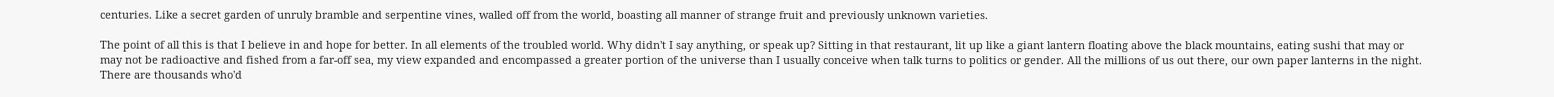centuries. Like a secret garden of unruly bramble and serpentine vines, walled off from the world, boasting all manner of strange fruit and previously unknown varieties.

The point of all this is that I believe in and hope for better. In all elements of the troubled world. Why didn't I say anything, or speak up? Sitting in that restaurant, lit up like a giant lantern floating above the black mountains, eating sushi that may or may not be radioactive and fished from a far-off sea, my view expanded and encompassed a greater portion of the universe than I usually conceive when talk turns to politics or gender. All the millions of us out there, our own paper lanterns in the night. There are thousands who'd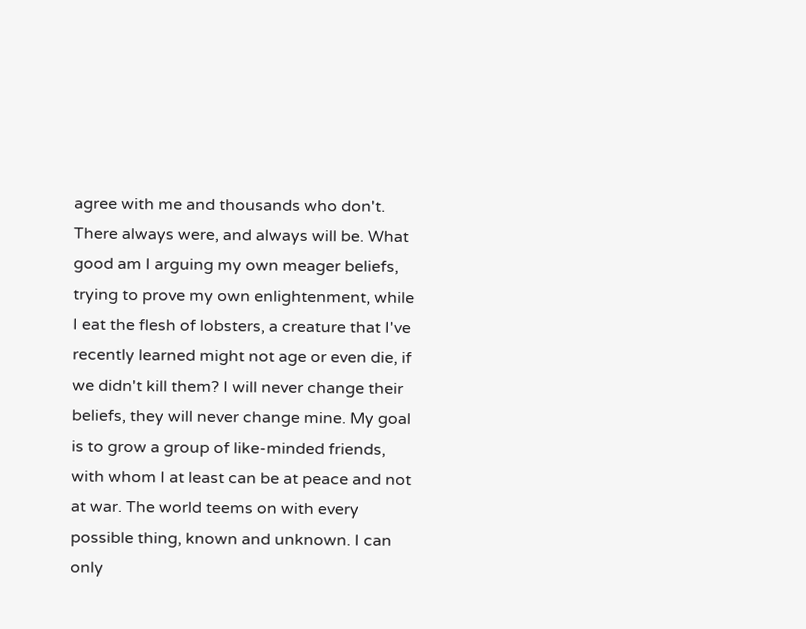agree with me and thousands who don't. There always were, and always will be. What good am I arguing my own meager beliefs, trying to prove my own enlightenment, while I eat the flesh of lobsters, a creature that I've recently learned might not age or even die, if we didn't kill them? I will never change their beliefs, they will never change mine. My goal is to grow a group of like-minded friends, with whom I at least can be at peace and not at war. The world teems on with every possible thing, known and unknown. I can only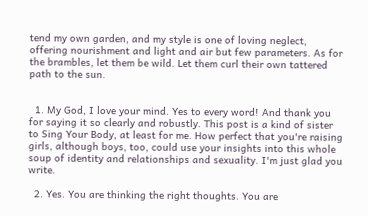tend my own garden, and my style is one of loving neglect, offering nourishment and light and air but few parameters. As for the brambles, let them be wild. Let them curl their own tattered path to the sun.


  1. My God, I love your mind. Yes to every word! And thank you for saying it so clearly and robustly. This post is a kind of sister to Sing Your Body, at least for me. How perfect that you're raising girls, although boys, too, could use your insights into this whole soup of identity and relationships and sexuality. I'm just glad you write.

  2. Yes. You are thinking the right thoughts. You are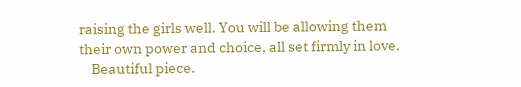raising the girls well. You will be allowing them their own power and choice, all set firmly in love.
    Beautiful piece.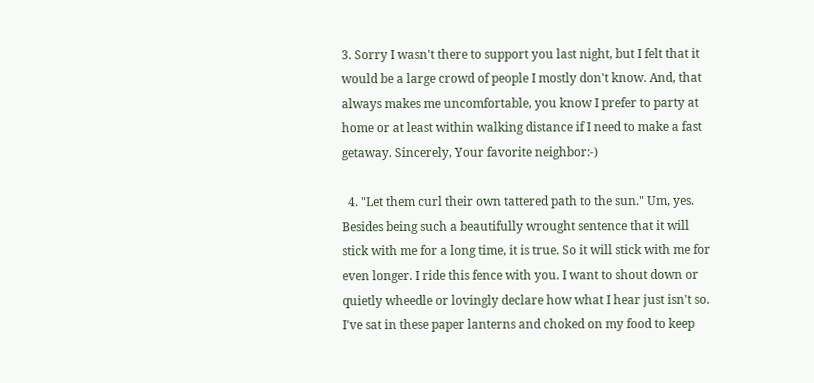3. Sorry I wasn't there to support you last night, but I felt that it would be a large crowd of people I mostly don't know. And, that always makes me uncomfortable, you know I prefer to party at home or at least within walking distance if I need to make a fast getaway. Sincerely, Your favorite neighbor:-)

  4. "Let them curl their own tattered path to the sun." Um, yes. Besides being such a beautifully wrought sentence that it will stick with me for a long time, it is true. So it will stick with me for even longer. I ride this fence with you. I want to shout down or quietly wheedle or lovingly declare how what I hear just isn't so. I've sat in these paper lanterns and choked on my food to keep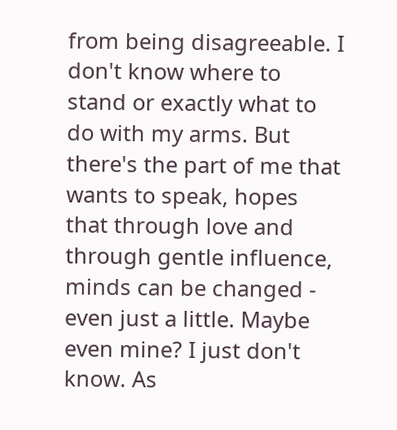from being disagreeable. I don't know where to stand or exactly what to do with my arms. But there's the part of me that wants to speak, hopes that through love and through gentle influence, minds can be changed - even just a little. Maybe even mine? I just don't know. As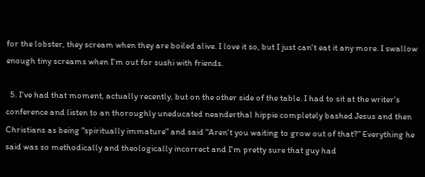for the lobster, they scream when they are boiled alive. I love it so, but I just can't eat it any more. I swallow enough tiny screams when I'm out for sushi with friends.

  5. I've had that moment, actually recently, but on the other side of the table. I had to sit at the writer's conference and listen to an thoroughly uneducated neanderthal hippie completely bashed Jesus and then Christians as being "spiritually immature" and said "Aren't you waiting to grow out of that?" Everything he said was so methodically and theologically incorrect and I'm pretty sure that guy had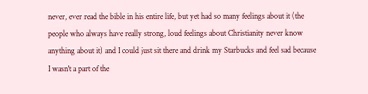never, ever read the bible in his entire life, but yet had so many feelings about it (the people who always have really strong, loud feelings about Christianity never know anything about it) and I could just sit there and drink my Starbucks and feel sad because I wasn't a part of the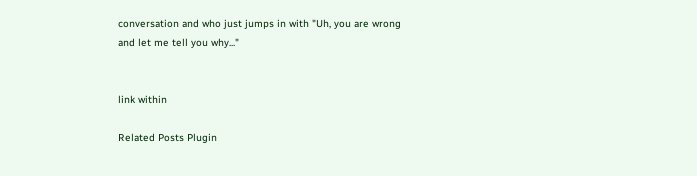conversation and who just jumps in with "Uh, you are wrong and let me tell you why..."


link within

Related Posts Plugin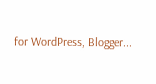for WordPress, Blogger...